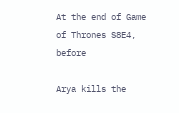At the end of Game of Thrones S8E4, before

Arya kills the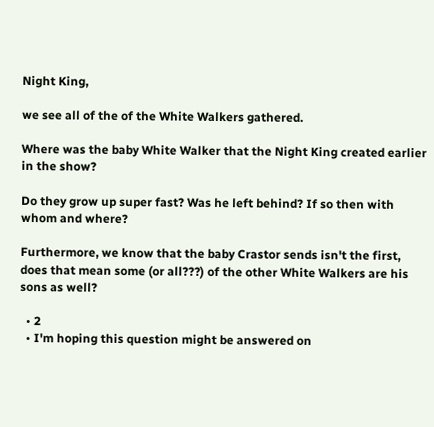Night King,

we see all of the of the White Walkers gathered.

Where was the baby White Walker that the Night King created earlier in the show?

Do they grow up super fast? Was he left behind? If so then with whom and where?

Furthermore, we know that the baby Crastor sends isn't the first, does that mean some (or all???) of the other White Walkers are his sons as well?

  • 2
  • I'm hoping this question might be answered on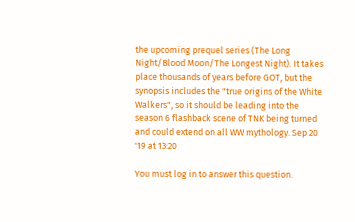the upcoming prequel series (The Long Night/Blood Moon/The Longest Night). It takes place thousands of years before GOT, but the synopsis includes the "true origins of the White Walkers", so it should be leading into the season 6 flashback scene of TNK being turned and could extend on all WW mythology. Sep 20 '19 at 13:20

You must log in to answer this question.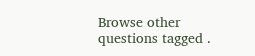Browse other questions tagged .